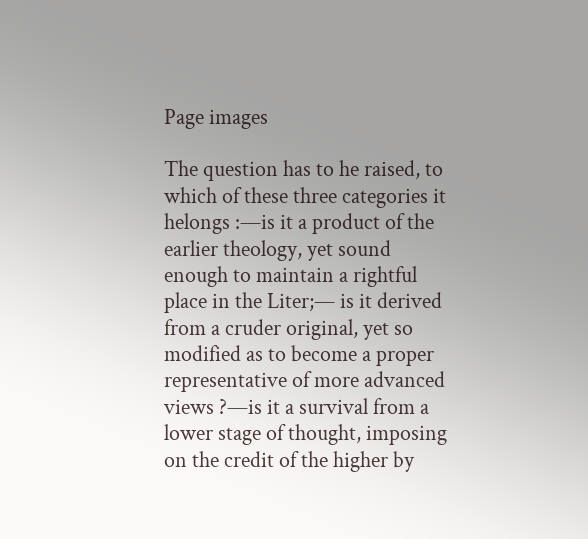Page images

The question has to he raised, to which of these three categories it helongs :—is it a product of the earlier theology, yet sound enough to maintain a rightful place in the Liter;— is it derived from a cruder original, yet so modified as to become a proper representative of more advanced views ?—is it a survival from a lower stage of thought, imposing on the credit of the higher by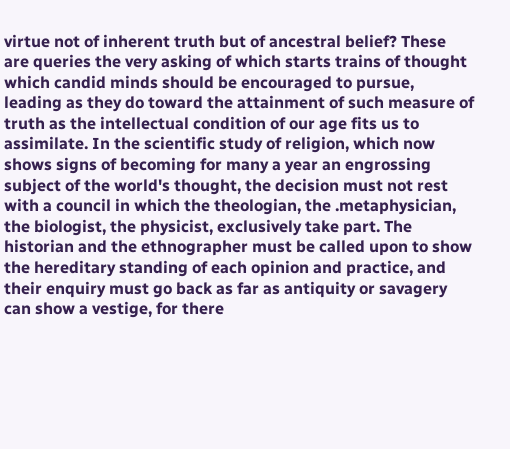virtue not of inherent truth but of ancestral belief? These are queries the very asking of which starts trains of thought which candid minds should be encouraged to pursue, leading as they do toward the attainment of such measure of truth as the intellectual condition of our age fits us to assimilate. In the scientific study of religion, which now shows signs of becoming for many a year an engrossing subject of the world's thought, the decision must not rest with a council in which the theologian, the .metaphysician, the biologist, the physicist, exclusively take part. The historian and the ethnographer must be called upon to show the hereditary standing of each opinion and practice, and their enquiry must go back as far as antiquity or savagery can show a vestige, for there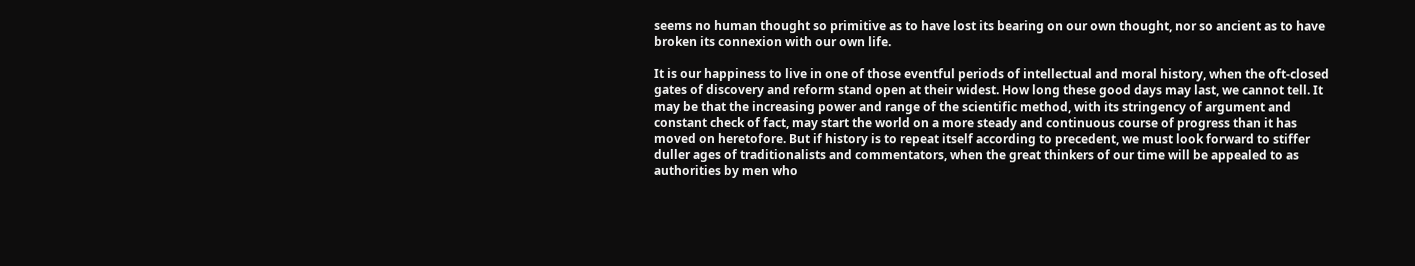seems no human thought so primitive as to have lost its bearing on our own thought, nor so ancient as to have broken its connexion with our own life.

It is our happiness to live in one of those eventful periods of intellectual and moral history, when the oft-closed gates of discovery and reform stand open at their widest. How long these good days may last, we cannot tell. It may be that the increasing power and range of the scientific method, with its stringency of argument and constant check of fact, may start the world on a more steady and continuous course of progress than it has moved on heretofore. But if history is to repeat itself according to precedent, we must look forward to stiffer duller ages of traditionalists and commentators, when the great thinkers of our time will be appealed to as authorities by men who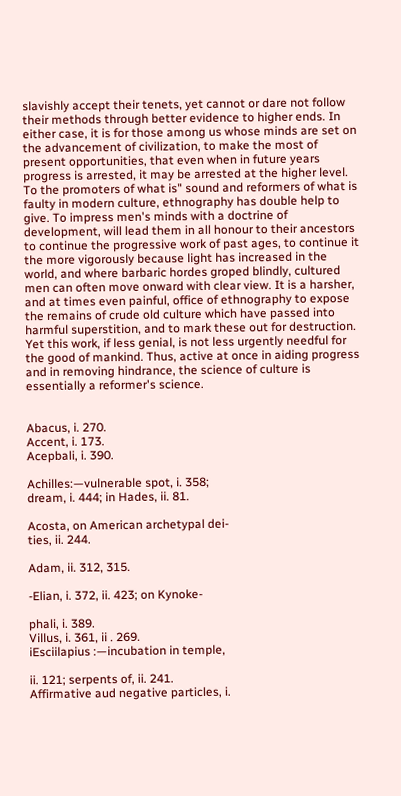slavishly accept their tenets, yet cannot or dare not follow their methods through better evidence to higher ends. In either case, it is for those among us whose minds are set on the advancement of civilization, to make the most of present opportunities, that even when in future years progress is arrested, it may be arrested at the higher level. To the promoters of what is" sound and reformers of what is faulty in modern culture, ethnography has double help to give. To impress men's minds with a doctrine of development, will lead them in all honour to their ancestors to continue the progressive work of past ages, to continue it the more vigorously because light has increased in the world, and where barbaric hordes groped blindly, cultured men can often move onward with clear view. It is a harsher, and at times even painful, office of ethnography to expose the remains of crude old culture which have passed into harmful superstition, and to mark these out for destruction. Yet this work, if less genial, is not less urgently needful for the good of mankind. Thus, active at once in aiding progress and in removing hindrance, the science of culture is essentially a reformer's science.


Abacus, i. 270.
Accent, i. 173.
Acepbali, i. 390.

Achilles:—vulnerable spot, i. 358;
dream, i. 444; in Hades, ii. 81.

Acosta, on American archetypal dei-
ties, ii. 244.

Adam, ii. 312, 315.

-Elian, i. 372, ii. 423; on Kynoke-

phali, i. 389.
Villus, i. 361, ii . 269.
iEsciilapius :—incubation in temple,

ii. 121; serpents of, ii. 241.
Affirmative aud negative particles, i.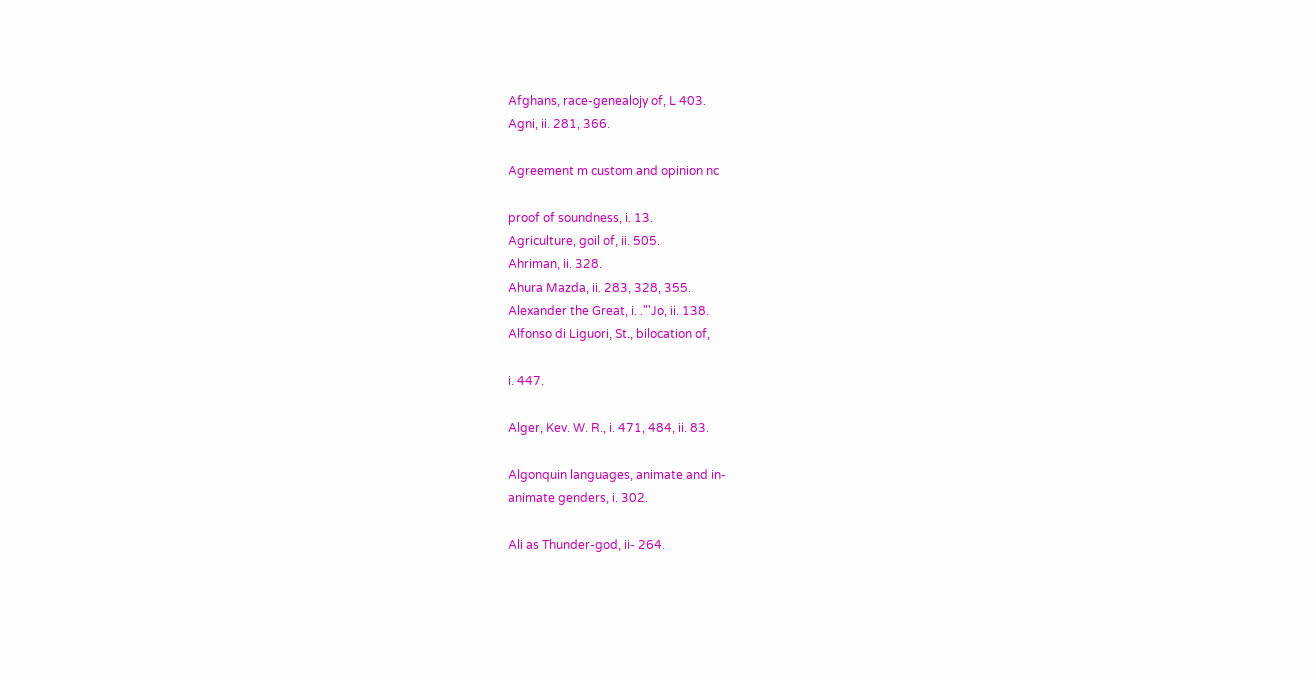Afghans, race-genealojy of, L 403.
Agni, ii. 281, 366.

Agreement m custom and opinion nc

proof of soundness, i. 13.
Agriculture, goil of, ii. 505.
Ahriman, ii. 328.
Ahura Mazda, ii. 283, 328, 355.
Alexander the Great, i. ."'Jo, ii. 138.
Alfonso di Liguori, St., bilocation of,

i. 447.

Alger, Kev. W. R., i. 471, 484, ii. 83.

Algonquin languages, animate and in-
animate genders, i. 302.

Ali as Thunder-god, ii- 264.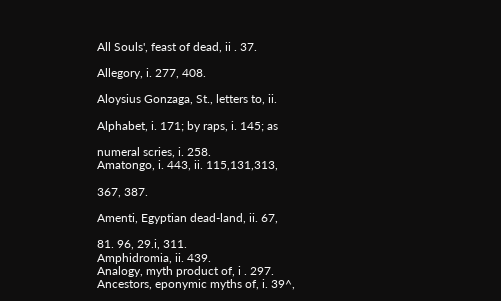All Souls', feast of dead, ii . 37.

Allegory, i. 277, 408.

Aloysius Gonzaga, St., letters to, ii.

Alphabet, i. 171; by raps, i. 145; as

numeral scries, i. 258.
Amatongo, i. 443, ii. 115,131,313,

367, 387.

Amenti, Egyptian dead-land, ii. 67,

81. 96, 29.i, 311.
Amphidromia, ii. 439.
Analogy, myth product of, i . 297.
Ancestors, eponymic myths of, i. 39^,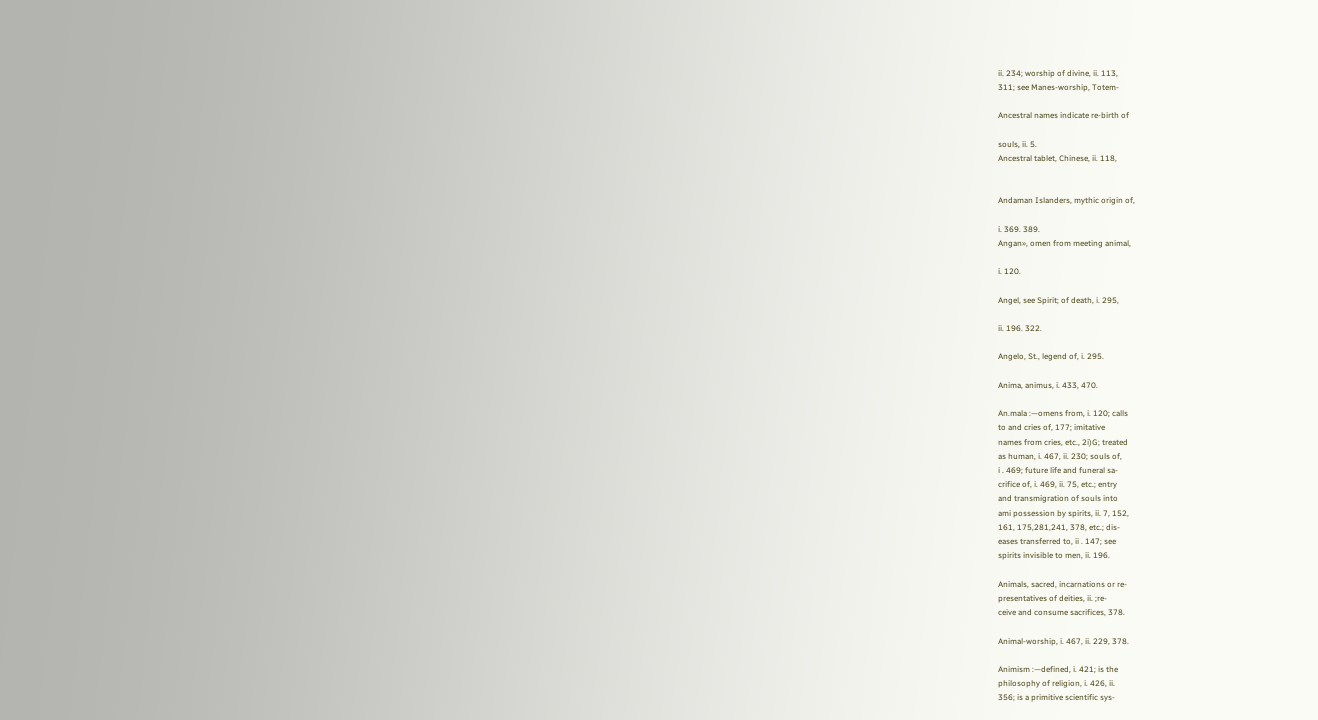ii. 234; worship of divine, ii. 113,
311; see Manes-worship, Totem-

Ancestral names indicate re-birth of

souls, ii. 5.
Ancestral tablet, Chinese, ii. 118,


Andaman Islanders, mythic origin of,

i. 369. 389.
Angan», omen from meeting animal,

i. 120.

Angel, see Spirit; of death, i. 295,

ii. 196. 322.

Angelo, St., legend of, i. 295.

Anima, animus, i. 433, 470.

An.mala :—omens from, i. 120; calls
to and cries of, 177; imitative
names from cries, etc., 2i)G; treated
as human, i. 467, ii. 230; souls of,
i . 469; future life and funeral sa-
crifice of, i. 469, ii. 75, etc.; entry
and transmigration of souls into
ami possession by spirits, ii. 7, 152,
161, 175,281,241, 378, etc.; dis-
eases transferred to, ii . 147; see
spirits invisible to men, ii. 196.

Animals, sacred, incarnations or re-
presentatives of deities, ii. ;re-
ceive and consume sacrifices, 378.

Animal-worship, i. 467, ii. 229, 378.

Animism :—defined, i. 421; is the
philosophy of religion, i. 426, ii.
356; is a primitive scientific sys-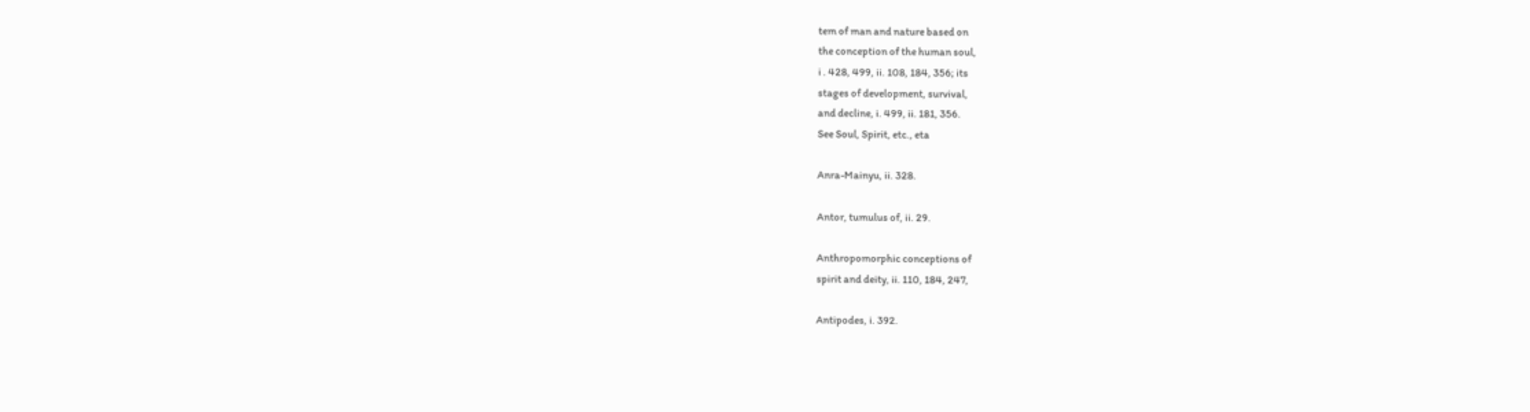tem of man and nature based on
the conception of the human soul,
i . 428, 499, ii. 108, 184, 356; its
stages of development, survival,
and decline, i. 499, ii. 181, 356.
See Soul, Spirit, etc., eta

Anra-Mainyu, ii. 328.

Antor, tumulus of, ii. 29.

Anthropomorphic conceptions of
spirit and deity, ii. 110, 184, 247,

Antipodes, i. 392.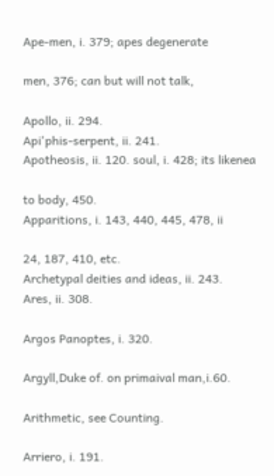Ape-men, i. 379; apes degenerate

men, 376; can but will not talk,

Apollo, ii. 294.
Api'phis-serpent, ii. 241.
Apotheosis, ii. 120. soul, i. 428; its likenea

to body, 450.
Apparitions, i. 143, 440, 445, 478, ii

24, 187, 410, etc.
Archetypal deities and ideas, ii. 243.
Ares, ii. 308.

Argos Panoptes, i. 320.

Argyll,Duke of. on primaival man,i.60.

Arithmetic, see Counting.

Arriero, i. 191.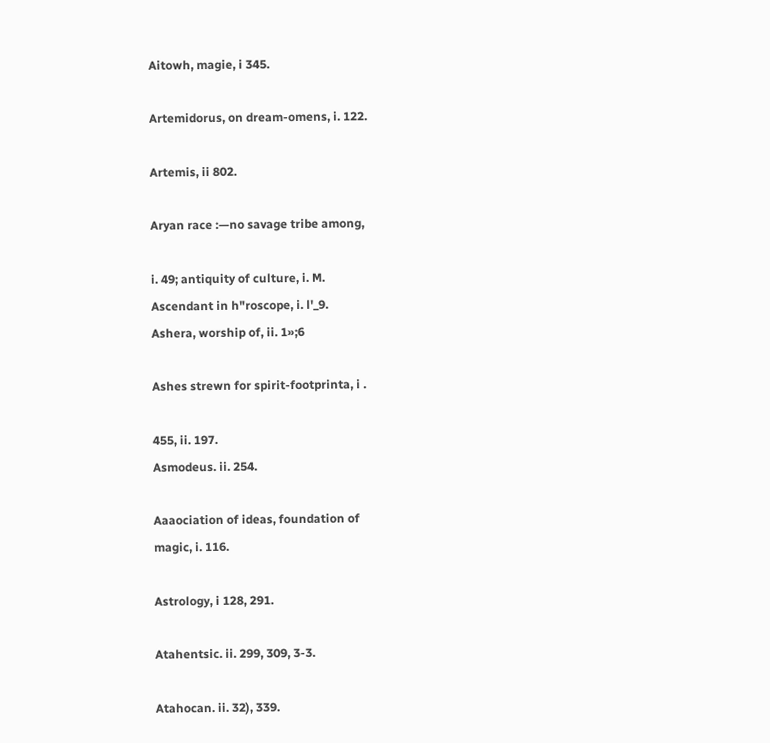Aitowh, magie, i 345.

Artemidorus, on dream-omens, i. 122.

Artemis, ii 802.

Aryan race :—no savage tribe among,

i. 49; antiquity of culture, i. M.
Ascendant in h"roscope, i. l'_9.
Ashera, worship of, ii. 1»;6

Ashes strewn for spirit-footprinta, i .

455, ii. 197.
Asmodeus. ii. 254.

Aaaociation of ideas, foundation of
magic, i. 116.

Astrology, i 128, 291.

Atahentsic. ii. 299, 309, 3-3.

Atahocan. ii. 32), 339.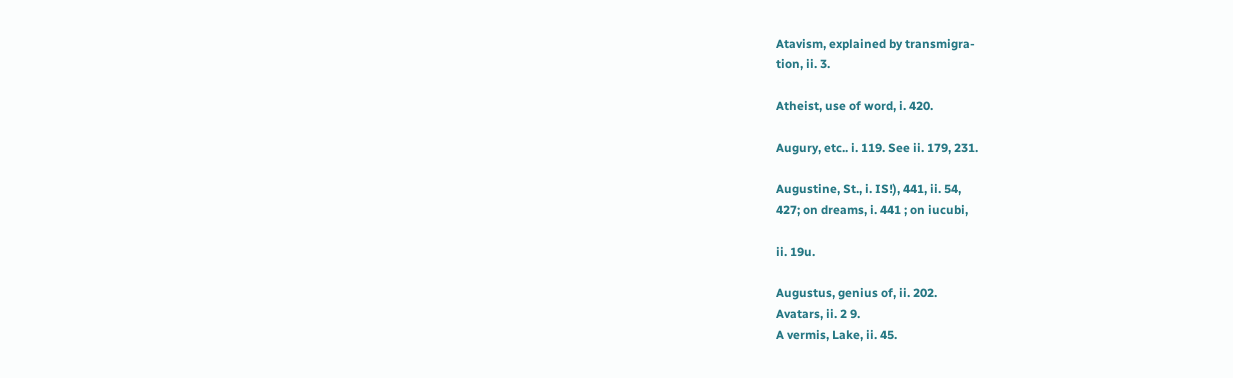Atavism, explained by transmigra-
tion, ii. 3.

Atheist, use of word, i. 420.

Augury, etc.. i. 119. See ii. 179, 231.

Augustine, St., i. IS!), 441, ii. 54,
427; on dreams, i. 441 ; on iucubi,

ii. 19u.

Augustus, genius of, ii. 202.
Avatars, ii. 2 9.
A vermis, Lake, ii. 45.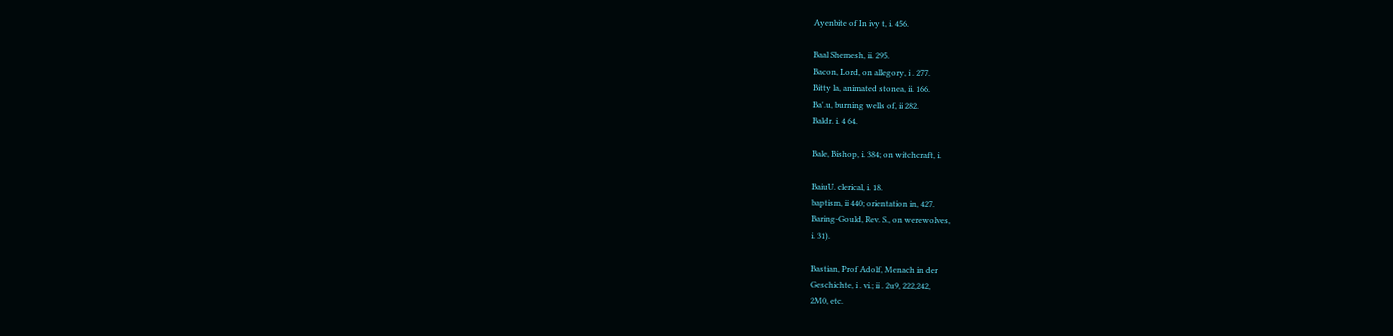Ayenbite of In ivy t, i. 456.

Baal Shemesh, ii. 295.
Bacon, Lord, on allegory, i . 277.
Bitty la, animated stonea, ii. 166.
Ba'.u, burning wells of, ii 282.
Baldr. i. 4 64.

Bale, Bishop, i. 384; on witchcraft, i.

BaiuU. clerical, i. 18.
baptism, ii 440; orientation in, 427.
Baring-Gould, Rev. S., on werewolves,
i. 31).

Bastian, Prof Adolf, Menach in der
Geschichte, i . vi.; ii . 2u9, 222,242,
2M0, etc.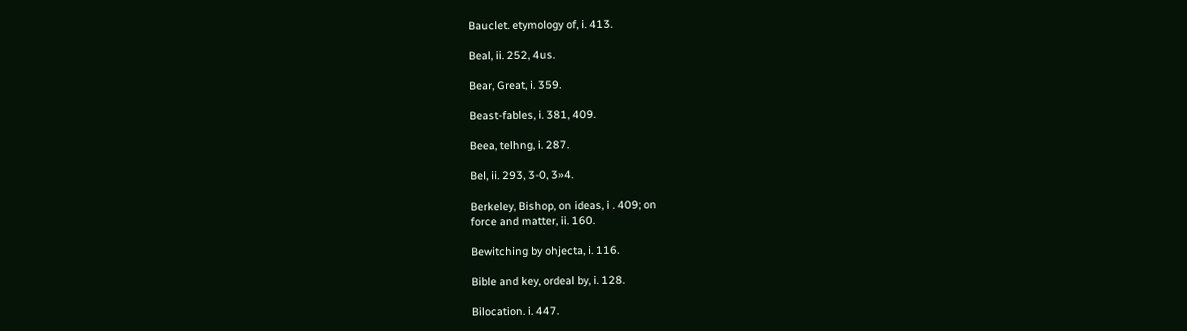Bauclet. etymology of, i. 413.

Beal, ii. 252, 4us.

Bear, Great, i. 359.

Beast-fables, i. 381, 409.

Beea, telhng, i. 287.

Bel, ii. 293, 3-0, 3»4.

Berkeley, Bishop, on ideas, i . 409; on
force and matter, ii. 160.

Bewitching by ohjecta, i. 116.

Bible and key, ordeal by, i. 128.

Bilocation. i. 447.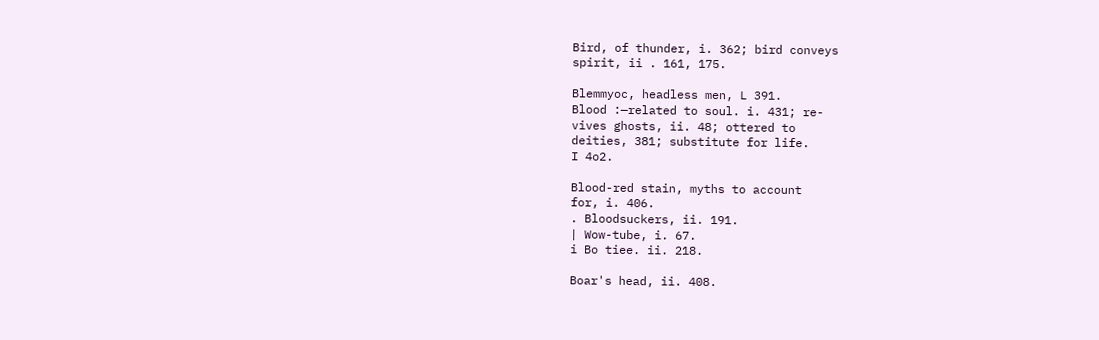Bird, of thunder, i. 362; bird conveys
spirit, ii . 161, 175.

Blemmyoc, headless men, L 391.
Blood :—related to soul. i. 431; re-
vives ghosts, ii. 48; ottered to
deities, 381; substitute for life.
I 4o2.

Blood-red stain, myths to account
for, i. 406.
. Bloodsuckers, ii. 191.
| Wow-tube, i. 67.
i Bo tiee. ii. 218.

Boar's head, ii. 408.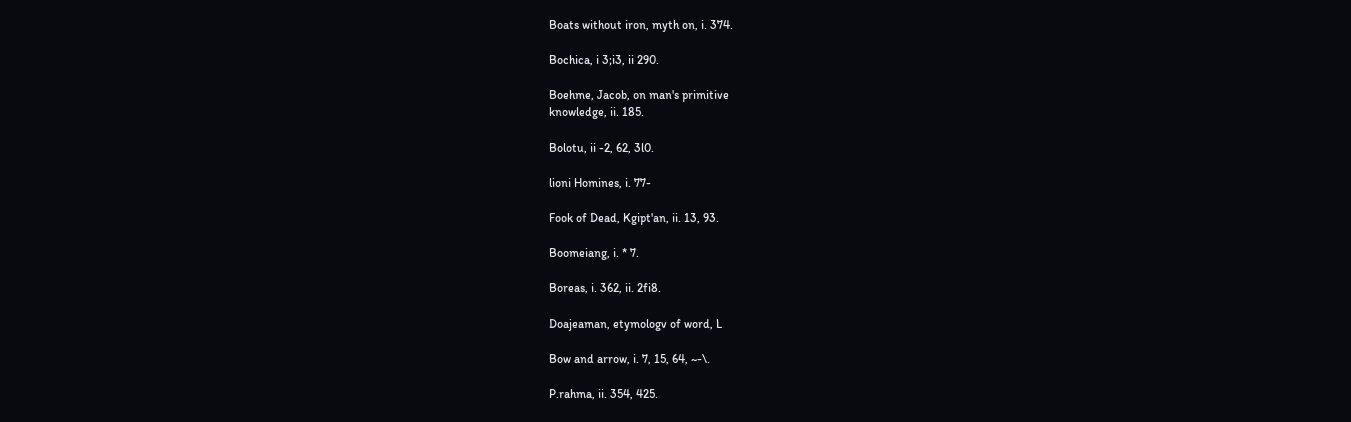Boats without iron, myth on, i. 374.

Bochica, i 3;i3, ii 290.

Boehme, Jacob, on man's primitive
knowledge, ii. 185.

Bolotu, ii -2, 62, 3l0.

lioni Homines, i. 77-

Fook of Dead, Kgipt'an, ii. 13, 93.

Boomeiang, i. * 7.

Boreas, i. 362, ii. 2fi8.

Doajeaman, etymologv of word, L

Bow and arrow, i. 7, 15, 64, ~-\.

P.rahma, ii. 354, 425.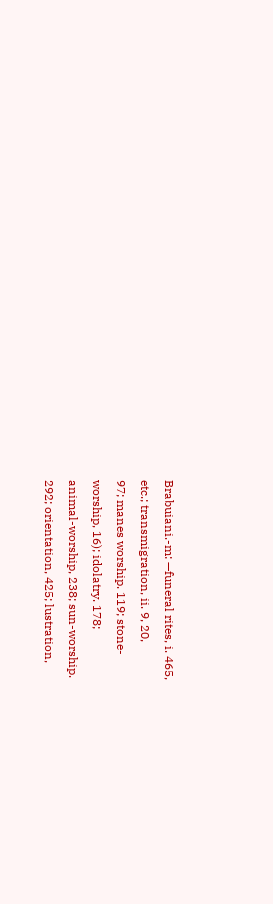Brabuiani.-m: —funeral rites, i. 465,
etc.; transmigration, ii. 9, 20,
97; manes worship. 119; stone-
worship, 16); idolatry. 178;
animal-worship, 238; sun-worship.
292; orientation, 425; lustration,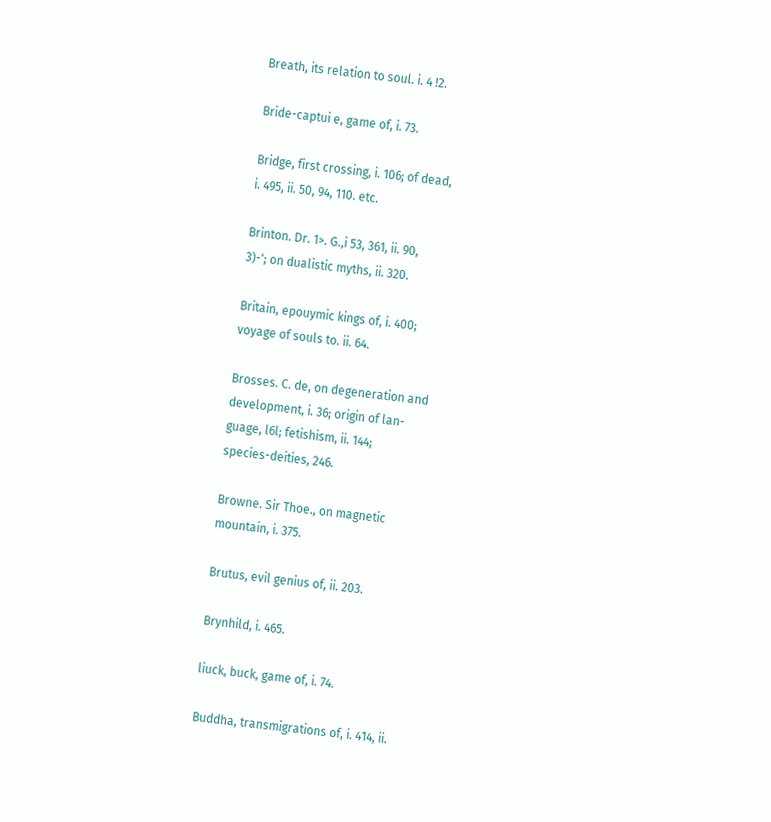Breath, its relation to soul. i. 4 !2.

Bride-captui e, game of, i. 73.

Bridge, first crossing, i. 106; of dead,
i. 495, ii. 50, 94, 110. etc.

Brinton. Dr. 1>. G.,i 53, 361, ii. 90,
3)-'; on dualistic myths, ii. 320.

Britain, epouymic kings of, i. 400;
voyage of souls to. ii. 64.

Brosses. C. de, on degeneration and
development, i. 36; origin of lan-
guage, l6l; fetishism, ii. 144;
species-deities, 246.

Browne. Sir Thoe., on magnetic
mountain, i. 375.

Brutus, evil genius of, ii. 203.

Brynhild, i. 465.

liuck, buck, game of, i. 74.

Buddha, transmigrations of, i. 414, ii.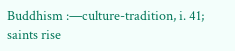Buddhism :—culture-tradition, i. 41;
saints rise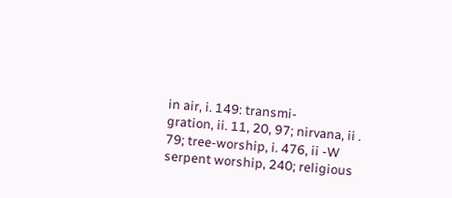in air, i. 149: transmi-
gration, ii. 11, 20, 97; nirvana, ii .
79; tree-worship, i. 476, ii -W
serpent worship, 240; religious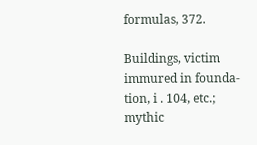formulas, 372.

Buildings, victim immured in founda-
tion, i . 104, etc.; mythic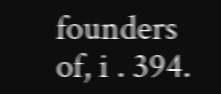founders
of, i . 394.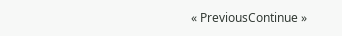« PreviousContinue »